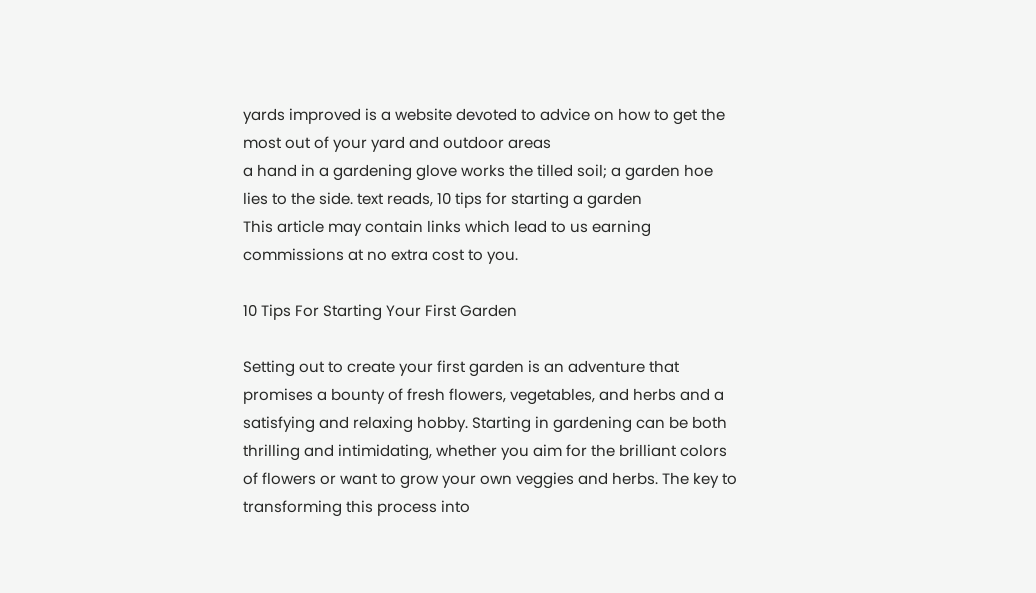yards improved is a website devoted to advice on how to get the most out of your yard and outdoor areas
a hand in a gardening glove works the tilled soil; a garden hoe lies to the side. text reads, 10 tips for starting a garden
This article may contain links which lead to us earning commissions at no extra cost to you.

10 Tips For Starting Your First Garden

Setting out to create your first garden is an adventure that promises a bounty of fresh flowers, vegetables, and herbs and a satisfying and relaxing hobby. Starting in gardening can be both thrilling and intimidating, whether you aim for the brilliant colors of flowers or want to grow your own veggies and herbs. The key to transforming this process into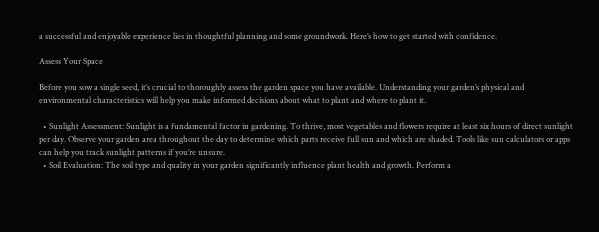a successful and enjoyable experience lies in thoughtful planning and some groundwork. Here’s how to get started with confidence.

Assess Your Space

Before you sow a single seed, it’s crucial to thoroughly assess the garden space you have available. Understanding your garden’s physical and environmental characteristics will help you make informed decisions about what to plant and where to plant it.

  • Sunlight Assessment: Sunlight is a fundamental factor in gardening. To thrive, most vegetables and flowers require at least six hours of direct sunlight per day. Observe your garden area throughout the day to determine which parts receive full sun and which are shaded. Tools like sun calculators or apps can help you track sunlight patterns if you’re unsure.
  • Soil Evaluation: The soil type and quality in your garden significantly influence plant health and growth. Perform a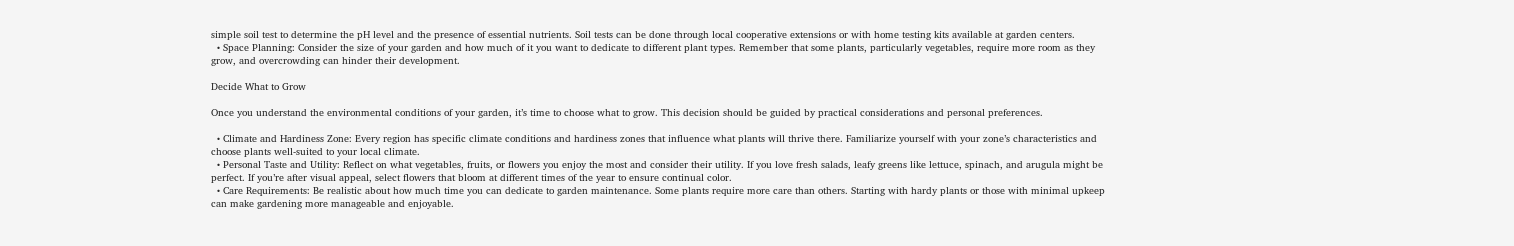simple soil test to determine the pH level and the presence of essential nutrients. Soil tests can be done through local cooperative extensions or with home testing kits available at garden centers.
  • Space Planning: Consider the size of your garden and how much of it you want to dedicate to different plant types. Remember that some plants, particularly vegetables, require more room as they grow, and overcrowding can hinder their development.

Decide What to Grow

Once you understand the environmental conditions of your garden, it’s time to choose what to grow. This decision should be guided by practical considerations and personal preferences.

  • Climate and Hardiness Zone: Every region has specific climate conditions and hardiness zones that influence what plants will thrive there. Familiarize yourself with your zone’s characteristics and choose plants well-suited to your local climate.
  • Personal Taste and Utility: Reflect on what vegetables, fruits, or flowers you enjoy the most and consider their utility. If you love fresh salads, leafy greens like lettuce, spinach, and arugula might be perfect. If you’re after visual appeal, select flowers that bloom at different times of the year to ensure continual color.
  • Care Requirements: Be realistic about how much time you can dedicate to garden maintenance. Some plants require more care than others. Starting with hardy plants or those with minimal upkeep can make gardening more manageable and enjoyable.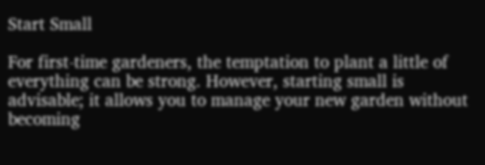Start Small

For first-time gardeners, the temptation to plant a little of everything can be strong. However, starting small is advisable; it allows you to manage your new garden without becoming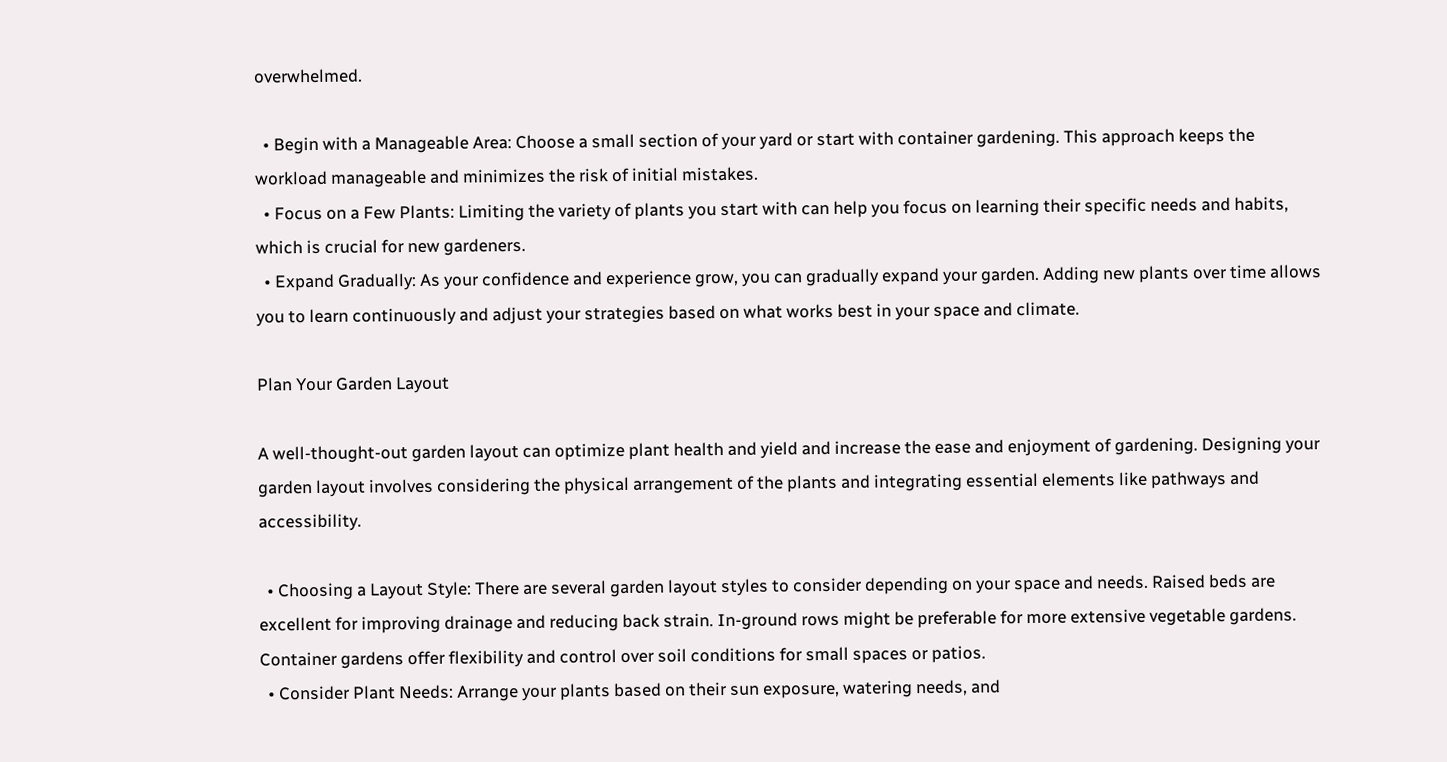overwhelmed.

  • Begin with a Manageable Area: Choose a small section of your yard or start with container gardening. This approach keeps the workload manageable and minimizes the risk of initial mistakes.
  • Focus on a Few Plants: Limiting the variety of plants you start with can help you focus on learning their specific needs and habits, which is crucial for new gardeners.
  • Expand Gradually: As your confidence and experience grow, you can gradually expand your garden. Adding new plants over time allows you to learn continuously and adjust your strategies based on what works best in your space and climate.

Plan Your Garden Layout

A well-thought-out garden layout can optimize plant health and yield and increase the ease and enjoyment of gardening. Designing your garden layout involves considering the physical arrangement of the plants and integrating essential elements like pathways and accessibility.

  • Choosing a Layout Style: There are several garden layout styles to consider depending on your space and needs. Raised beds are excellent for improving drainage and reducing back strain. In-ground rows might be preferable for more extensive vegetable gardens. Container gardens offer flexibility and control over soil conditions for small spaces or patios.
  • Consider Plant Needs: Arrange your plants based on their sun exposure, watering needs, and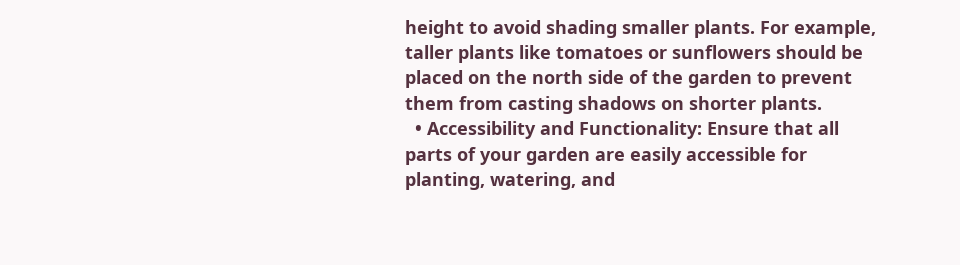height to avoid shading smaller plants. For example, taller plants like tomatoes or sunflowers should be placed on the north side of the garden to prevent them from casting shadows on shorter plants.
  • Accessibility and Functionality: Ensure that all parts of your garden are easily accessible for planting, watering, and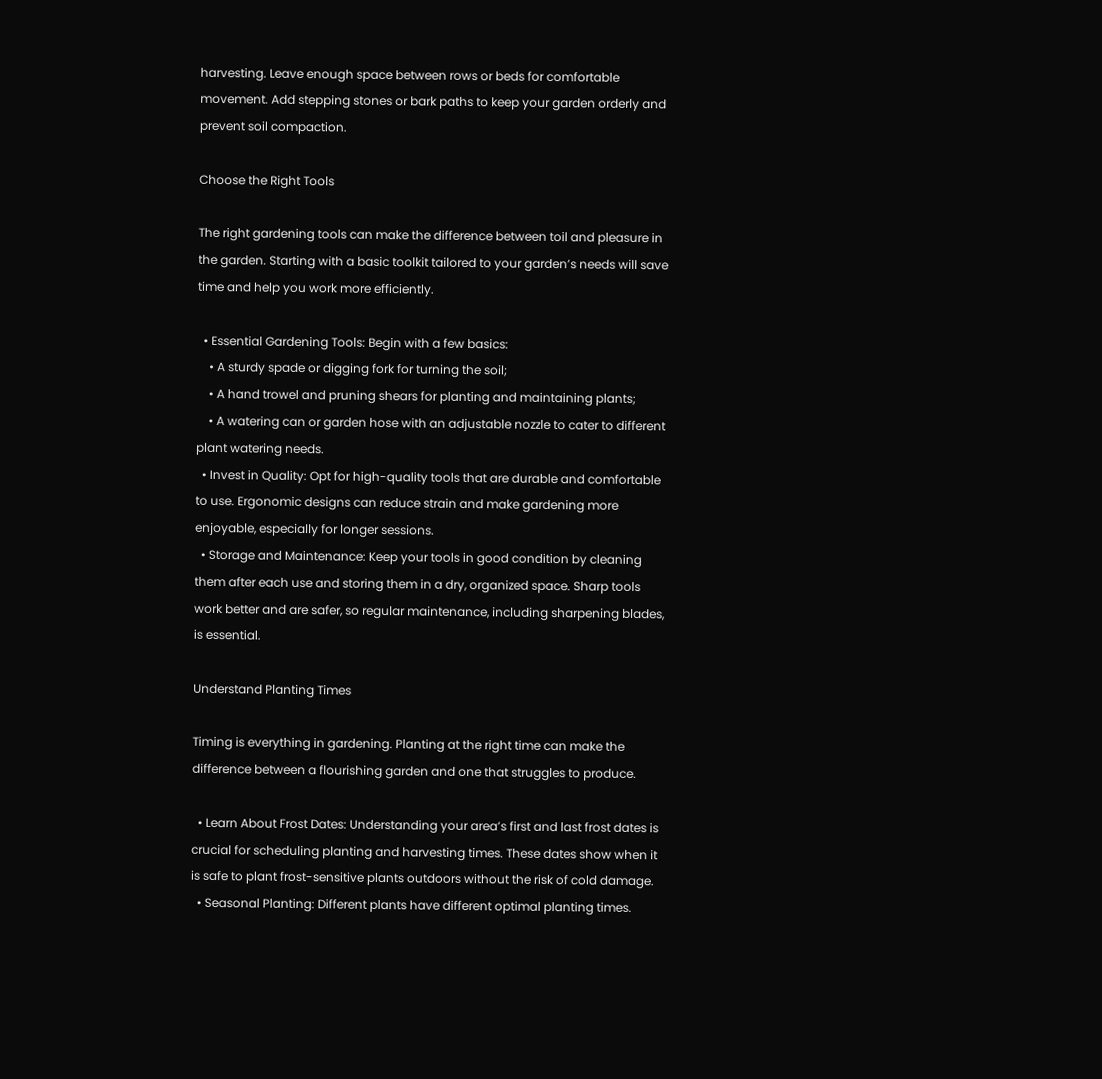harvesting. Leave enough space between rows or beds for comfortable movement. Add stepping stones or bark paths to keep your garden orderly and prevent soil compaction.

Choose the Right Tools

The right gardening tools can make the difference between toil and pleasure in the garden. Starting with a basic toolkit tailored to your garden’s needs will save time and help you work more efficiently.

  • Essential Gardening Tools: Begin with a few basics:
    • A sturdy spade or digging fork for turning the soil;
    • A hand trowel and pruning shears for planting and maintaining plants;
    • A watering can or garden hose with an adjustable nozzle to cater to different plant watering needs.
  • Invest in Quality: Opt for high-quality tools that are durable and comfortable to use. Ergonomic designs can reduce strain and make gardening more enjoyable, especially for longer sessions.
  • Storage and Maintenance: Keep your tools in good condition by cleaning them after each use and storing them in a dry, organized space. Sharp tools work better and are safer, so regular maintenance, including sharpening blades, is essential.

Understand Planting Times

Timing is everything in gardening. Planting at the right time can make the difference between a flourishing garden and one that struggles to produce.

  • Learn About Frost Dates: Understanding your area’s first and last frost dates is crucial for scheduling planting and harvesting times. These dates show when it is safe to plant frost-sensitive plants outdoors without the risk of cold damage.
  • Seasonal Planting: Different plants have different optimal planting times.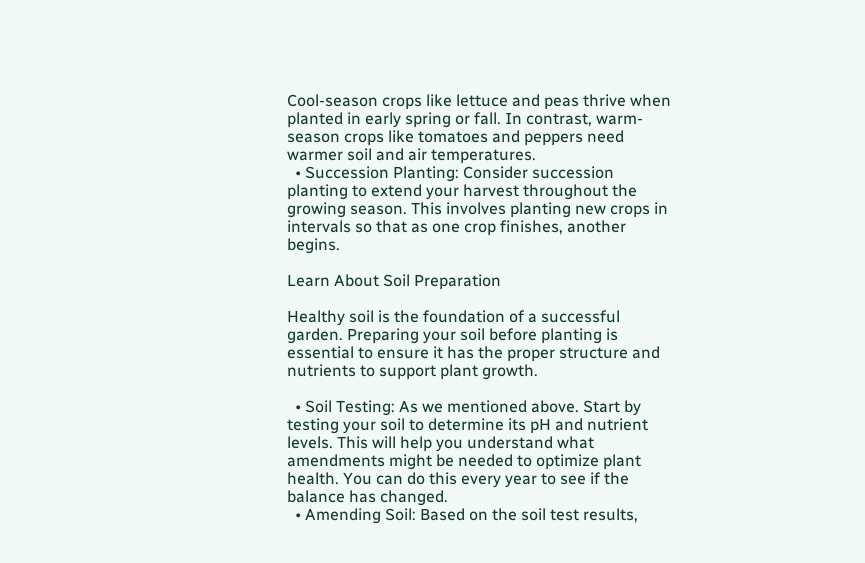Cool-season crops like lettuce and peas thrive when planted in early spring or fall. In contrast, warm-season crops like tomatoes and peppers need warmer soil and air temperatures.
  • Succession Planting: Consider succession planting to extend your harvest throughout the growing season. This involves planting new crops in intervals so that as one crop finishes, another begins.

Learn About Soil Preparation

Healthy soil is the foundation of a successful garden. Preparing your soil before planting is essential to ensure it has the proper structure and nutrients to support plant growth.

  • Soil Testing: As we mentioned above. Start by testing your soil to determine its pH and nutrient levels. This will help you understand what amendments might be needed to optimize plant health. You can do this every year to see if the balance has changed.
  • Amending Soil: Based on the soil test results,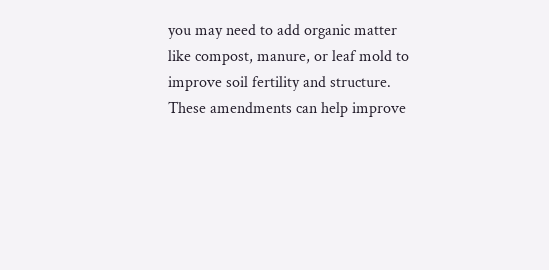you may need to add organic matter like compost, manure, or leaf mold to improve soil fertility and structure. These amendments can help improve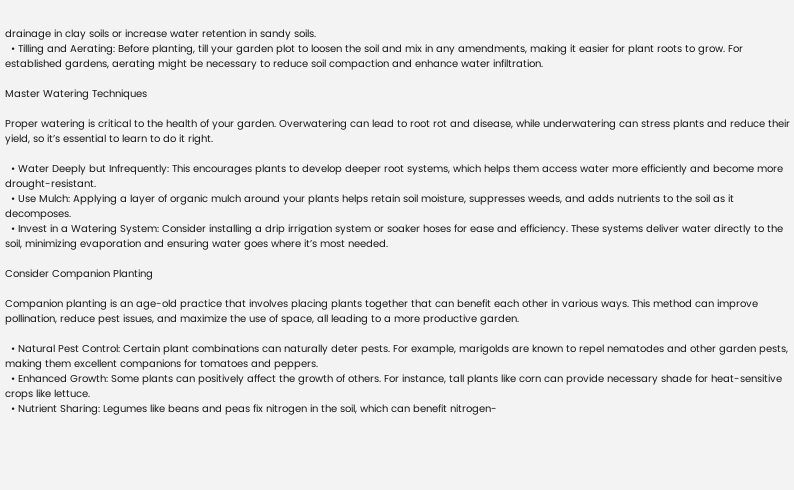drainage in clay soils or increase water retention in sandy soils.
  • Tilling and Aerating: Before planting, till your garden plot to loosen the soil and mix in any amendments, making it easier for plant roots to grow. For established gardens, aerating might be necessary to reduce soil compaction and enhance water infiltration.

Master Watering Techniques

Proper watering is critical to the health of your garden. Overwatering can lead to root rot and disease, while underwatering can stress plants and reduce their yield, so it’s essential to learn to do it right.

  • Water Deeply but Infrequently: This encourages plants to develop deeper root systems, which helps them access water more efficiently and become more drought-resistant.
  • Use Mulch: Applying a layer of organic mulch around your plants helps retain soil moisture, suppresses weeds, and adds nutrients to the soil as it decomposes.
  • Invest in a Watering System: Consider installing a drip irrigation system or soaker hoses for ease and efficiency. These systems deliver water directly to the soil, minimizing evaporation and ensuring water goes where it’s most needed.

Consider Companion Planting

Companion planting is an age-old practice that involves placing plants together that can benefit each other in various ways. This method can improve pollination, reduce pest issues, and maximize the use of space, all leading to a more productive garden.

  • Natural Pest Control: Certain plant combinations can naturally deter pests. For example, marigolds are known to repel nematodes and other garden pests, making them excellent companions for tomatoes and peppers.
  • Enhanced Growth: Some plants can positively affect the growth of others. For instance, tall plants like corn can provide necessary shade for heat-sensitive crops like lettuce.
  • Nutrient Sharing: Legumes like beans and peas fix nitrogen in the soil, which can benefit nitrogen-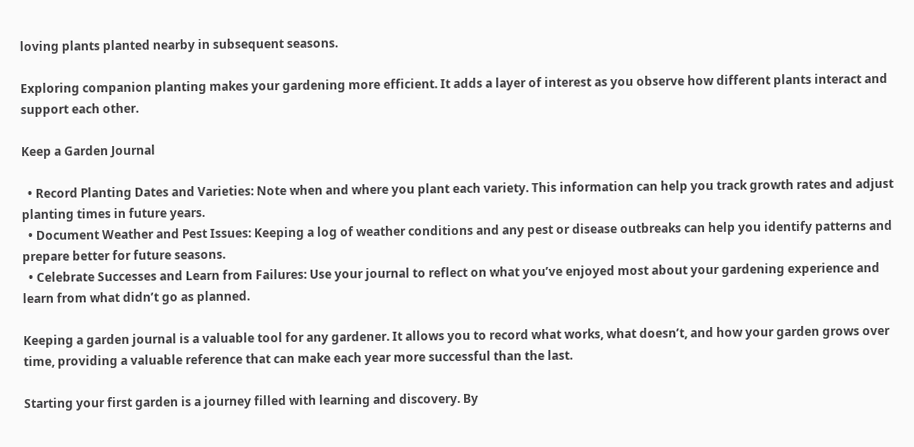loving plants planted nearby in subsequent seasons.

Exploring companion planting makes your gardening more efficient. It adds a layer of interest as you observe how different plants interact and support each other.

Keep a Garden Journal

  • Record Planting Dates and Varieties: Note when and where you plant each variety. This information can help you track growth rates and adjust planting times in future years.
  • Document Weather and Pest Issues: Keeping a log of weather conditions and any pest or disease outbreaks can help you identify patterns and prepare better for future seasons.
  • Celebrate Successes and Learn from Failures: Use your journal to reflect on what you’ve enjoyed most about your gardening experience and learn from what didn’t go as planned.

Keeping a garden journal is a valuable tool for any gardener. It allows you to record what works, what doesn’t, and how your garden grows over time, providing a valuable reference that can make each year more successful than the last.

Starting your first garden is a journey filled with learning and discovery. By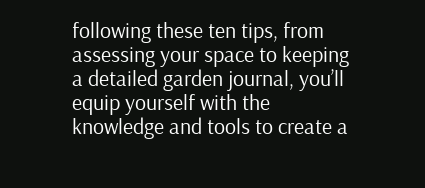following these ten tips, from assessing your space to keeping a detailed garden journal, you’ll equip yourself with the knowledge and tools to create a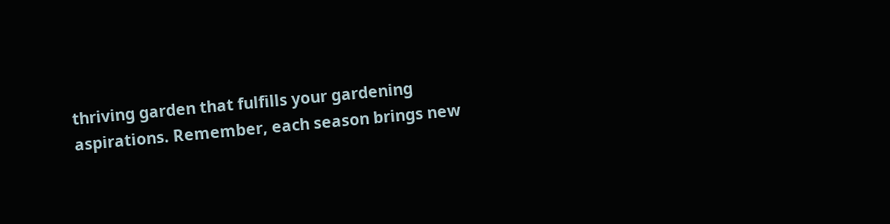thriving garden that fulfills your gardening aspirations. Remember, each season brings new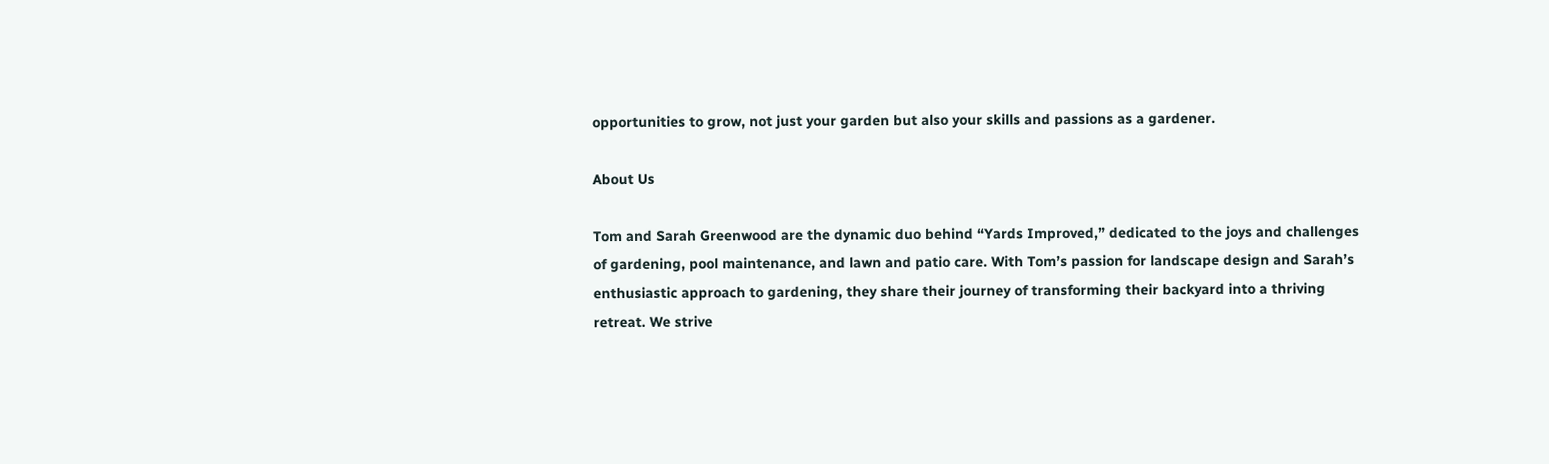opportunities to grow, not just your garden but also your skills and passions as a gardener.

About Us

Tom and Sarah Greenwood are the dynamic duo behind “Yards Improved,” dedicated to the joys and challenges of gardening, pool maintenance, and lawn and patio care. With Tom’s passion for landscape design and Sarah’s enthusiastic approach to gardening, they share their journey of transforming their backyard into a thriving retreat. We strive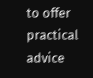to offer practical advice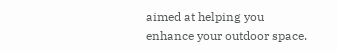aimed at helping you enhance your outdoor space.